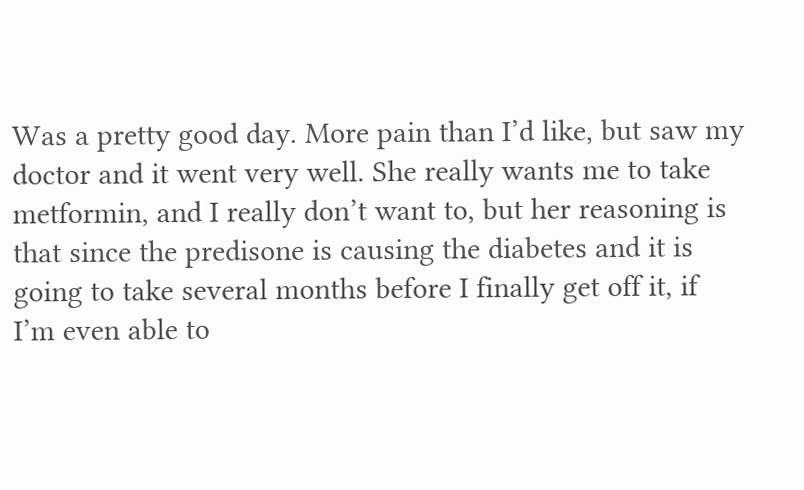Was a pretty good day. More pain than I’d like, but saw my doctor and it went very well. She really wants me to take metformin, and I really don’t want to, but her reasoning is that since the predisone is causing the diabetes and it is going to take several months before I finally get off it, if I’m even able to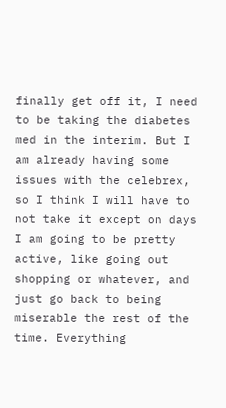finally get off it, I need to be taking the diabetes med in the interim. But I am already having some issues with the celebrex, so I think I will have to not take it except on days I am going to be pretty active, like going out shopping or whatever, and just go back to being miserable the rest of the time. Everything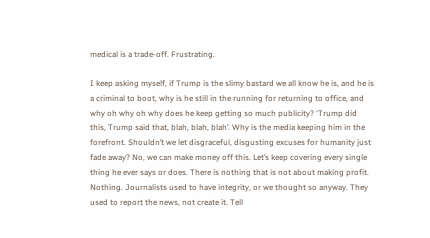medical is a trade-off. Frustrating.

I keep asking myself, if Trump is the slimy bastard we all know he is, and he is a criminal to boot, why is he still in the running for returning to office, and why oh why oh why does he keep getting so much publicity? ‘Trump did this, Trump said that, blah, blah, blah’. Why is the media keeping him in the forefront. Shouldn’t we let disgraceful, disgusting excuses for humanity just fade away? No, we can make money off this. Let’s keep covering every single thing he ever says or does. There is nothing that is not about making profit. Nothing. Journalists used to have integrity, or we thought so anyway. They used to report the news, not create it. Tell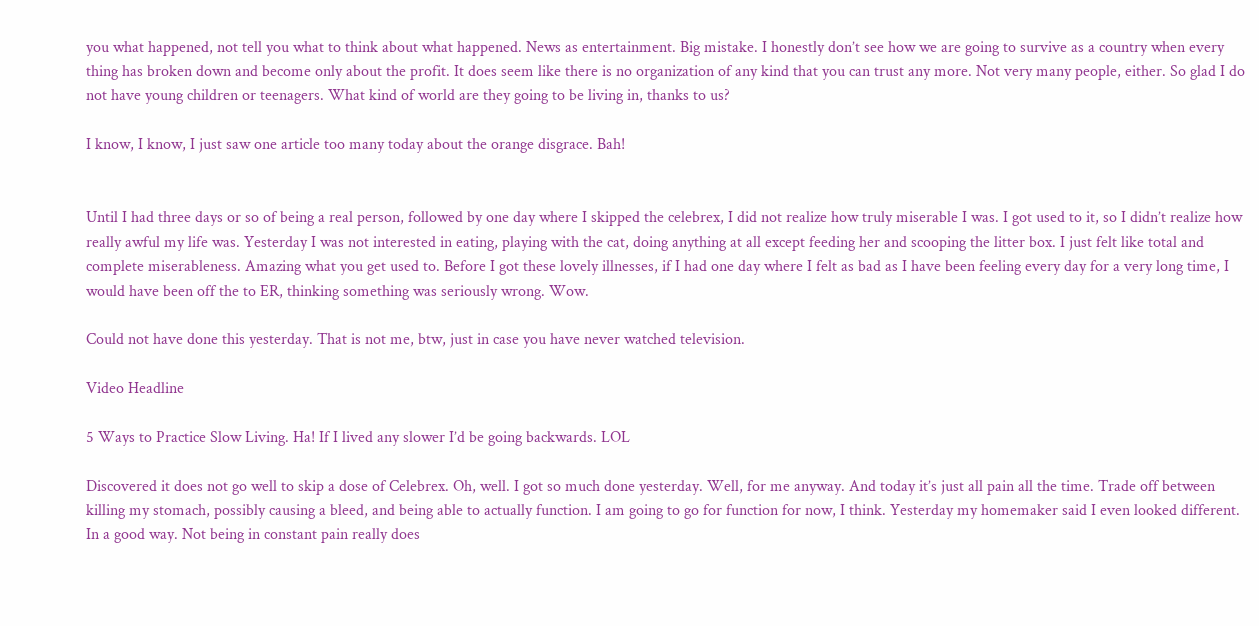you what happened, not tell you what to think about what happened. News as entertainment. Big mistake. I honestly don’t see how we are going to survive as a country when every thing has broken down and become only about the profit. It does seem like there is no organization of any kind that you can trust any more. Not very many people, either. So glad I do not have young children or teenagers. What kind of world are they going to be living in, thanks to us?

I know, I know, I just saw one article too many today about the orange disgrace. Bah!


Until I had three days or so of being a real person, followed by one day where I skipped the celebrex, I did not realize how truly miserable I was. I got used to it, so I didn’t realize how really awful my life was. Yesterday I was not interested in eating, playing with the cat, doing anything at all except feeding her and scooping the litter box. I just felt like total and complete miserableness. Amazing what you get used to. Before I got these lovely illnesses, if I had one day where I felt as bad as I have been feeling every day for a very long time, I would have been off the to ER, thinking something was seriously wrong. Wow.

Could not have done this yesterday. That is not me, btw, just in case you have never watched television.

Video Headline

5 Ways to Practice Slow Living. Ha! If I lived any slower I’d be going backwards. LOL

Discovered it does not go well to skip a dose of Celebrex. Oh, well. I got so much done yesterday. Well, for me anyway. And today it’s just all pain all the time. Trade off between killing my stomach, possibly causing a bleed, and being able to actually function. I am going to go for function for now, I think. Yesterday my homemaker said I even looked different. In a good way. Not being in constant pain really does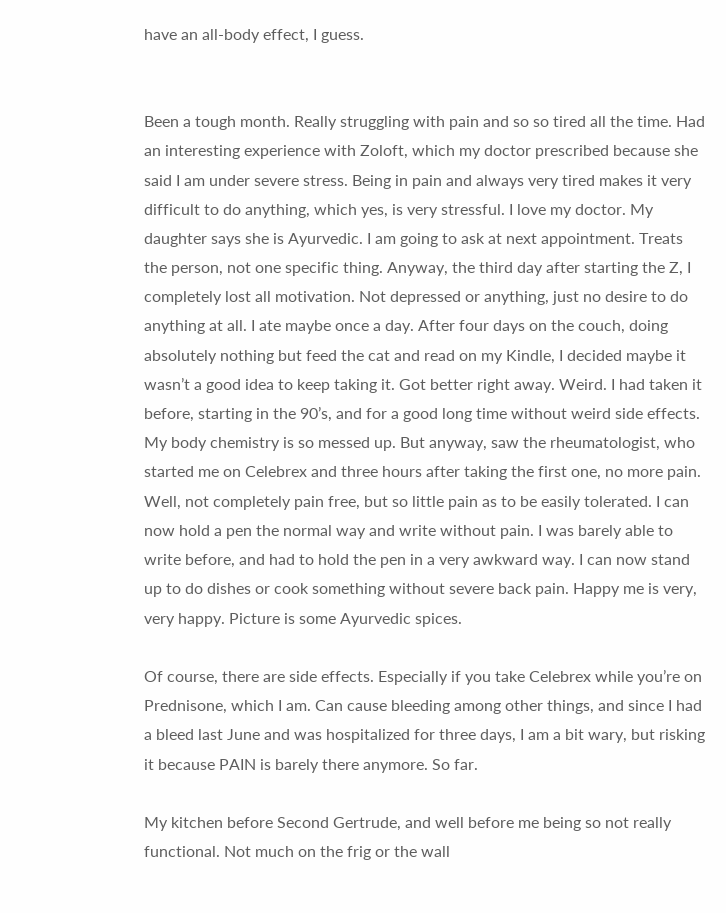have an all-body effect, I guess.


Been a tough month. Really struggling with pain and so so tired all the time. Had an interesting experience with Zoloft, which my doctor prescribed because she said I am under severe stress. Being in pain and always very tired makes it very difficult to do anything, which yes, is very stressful. I love my doctor. My daughter says she is Ayurvedic. I am going to ask at next appointment. Treats the person, not one specific thing. Anyway, the third day after starting the Z, I completely lost all motivation. Not depressed or anything, just no desire to do anything at all. I ate maybe once a day. After four days on the couch, doing absolutely nothing but feed the cat and read on my Kindle, I decided maybe it wasn’t a good idea to keep taking it. Got better right away. Weird. I had taken it before, starting in the 90’s, and for a good long time without weird side effects. My body chemistry is so messed up. But anyway, saw the rheumatologist, who started me on Celebrex and three hours after taking the first one, no more pain. Well, not completely pain free, but so little pain as to be easily tolerated. I can now hold a pen the normal way and write without pain. I was barely able to write before, and had to hold the pen in a very awkward way. I can now stand up to do dishes or cook something without severe back pain. Happy me is very, very happy. Picture is some Ayurvedic spices.

Of course, there are side effects. Especially if you take Celebrex while you’re on Prednisone, which I am. Can cause bleeding among other things, and since I had a bleed last June and was hospitalized for three days, I am a bit wary, but risking it because PAIN is barely there anymore. So far.

My kitchen before Second Gertrude, and well before me being so not really functional. Not much on the frig or the wall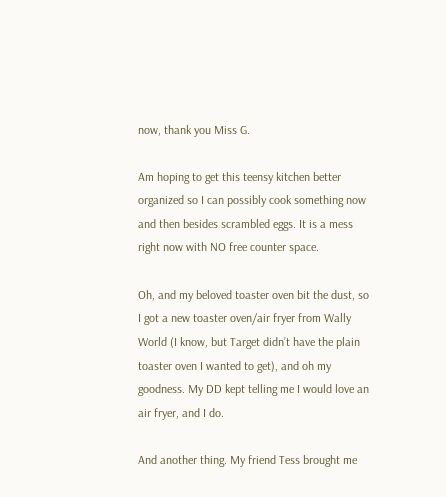now, thank you Miss G.

Am hoping to get this teensy kitchen better organized so I can possibly cook something now and then besides scrambled eggs. It is a mess right now with NO free counter space.

Oh, and my beloved toaster oven bit the dust, so I got a new toaster oven/air fryer from Wally World (I know, but Target didn’t have the plain toaster oven I wanted to get), and oh my goodness. My DD kept telling me I would love an air fryer, and I do.

And another thing. My friend Tess brought me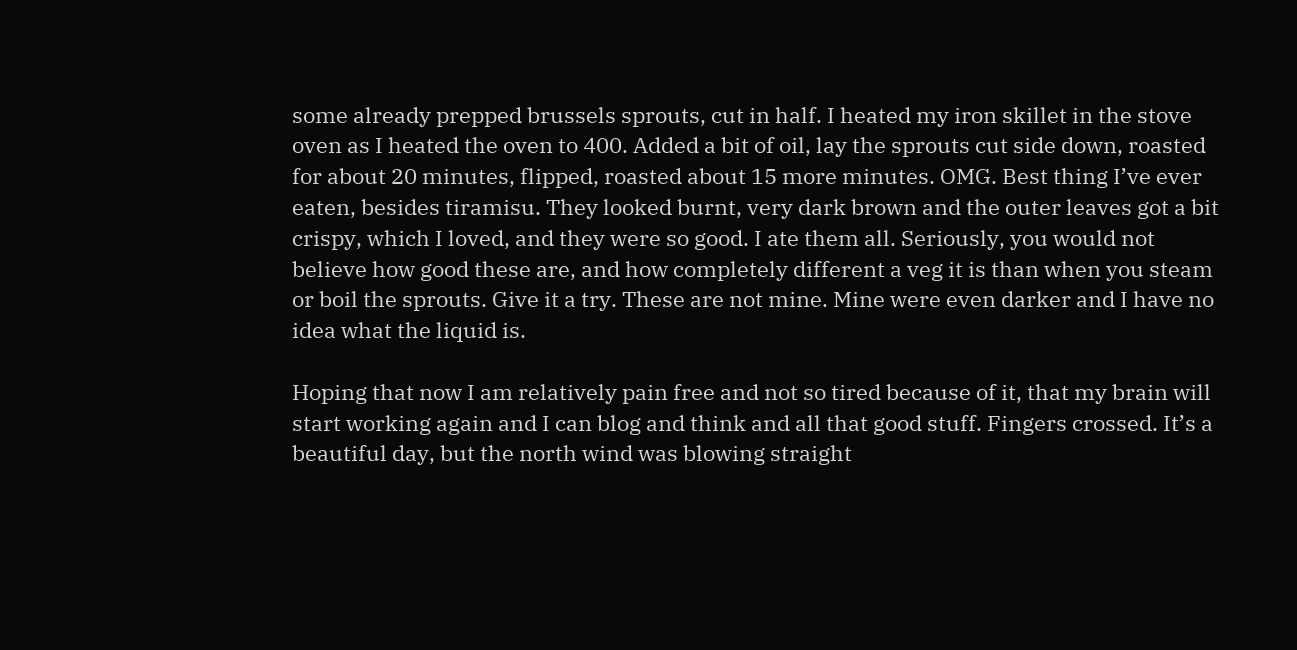some already prepped brussels sprouts, cut in half. I heated my iron skillet in the stove oven as I heated the oven to 400. Added a bit of oil, lay the sprouts cut side down, roasted for about 20 minutes, flipped, roasted about 15 more minutes. OMG. Best thing I’ve ever eaten, besides tiramisu. They looked burnt, very dark brown and the outer leaves got a bit crispy, which I loved, and they were so good. I ate them all. Seriously, you would not believe how good these are, and how completely different a veg it is than when you steam or boil the sprouts. Give it a try. These are not mine. Mine were even darker and I have no idea what the liquid is.

Hoping that now I am relatively pain free and not so tired because of it, that my brain will start working again and I can blog and think and all that good stuff. Fingers crossed. It’s a beautiful day, but the north wind was blowing straight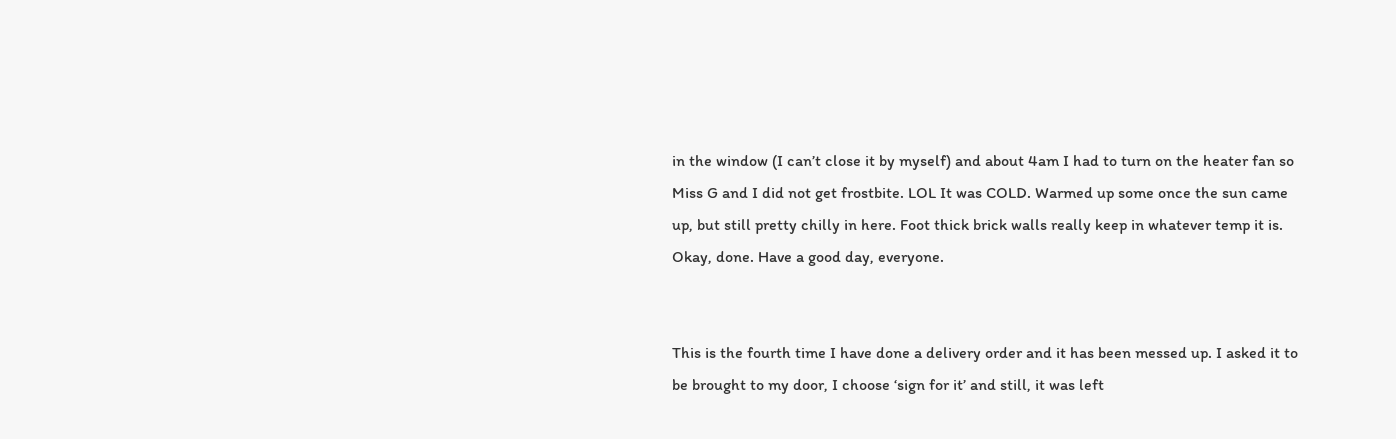in the window (I can’t close it by myself) and about 4am I had to turn on the heater fan so Miss G and I did not get frostbite. LOL It was COLD. Warmed up some once the sun came up, but still pretty chilly in here. Foot thick brick walls really keep in whatever temp it is. Okay, done. Have a good day, everyone.


This is the fourth time I have done a delivery order and it has been messed up. I asked it to be brought to my door, I choose ‘sign for it’ and still, it was left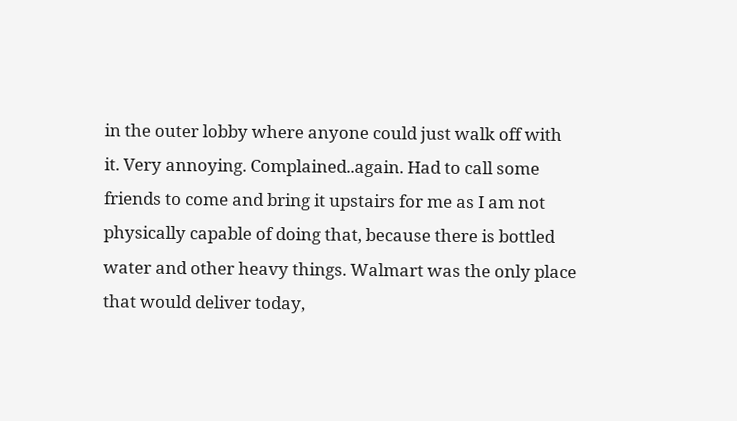in the outer lobby where anyone could just walk off with it. Very annoying. Complained..again. Had to call some friends to come and bring it upstairs for me as I am not physically capable of doing that, because there is bottled water and other heavy things. Walmart was the only place that would deliver today,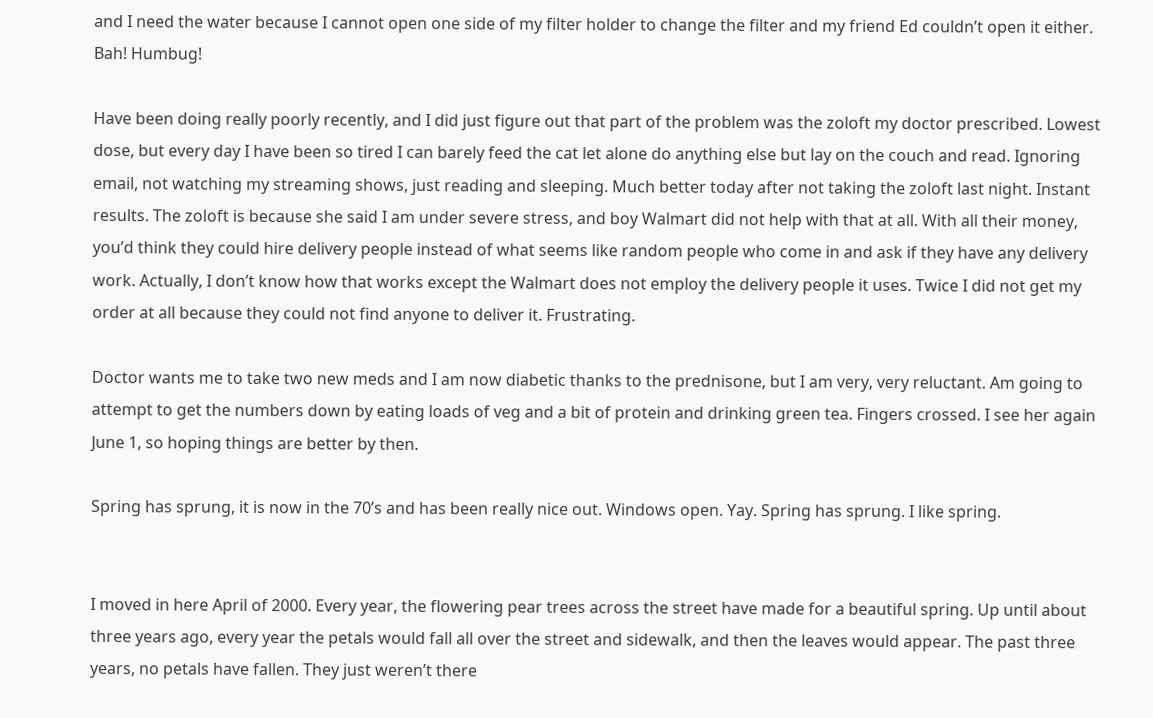and I need the water because I cannot open one side of my filter holder to change the filter and my friend Ed couldn’t open it either. Bah! Humbug!

Have been doing really poorly recently, and I did just figure out that part of the problem was the zoloft my doctor prescribed. Lowest dose, but every day I have been so tired I can barely feed the cat let alone do anything else but lay on the couch and read. Ignoring email, not watching my streaming shows, just reading and sleeping. Much better today after not taking the zoloft last night. Instant results. The zoloft is because she said I am under severe stress, and boy Walmart did not help with that at all. With all their money, you’d think they could hire delivery people instead of what seems like random people who come in and ask if they have any delivery work. Actually, I don’t know how that works except the Walmart does not employ the delivery people it uses. Twice I did not get my order at all because they could not find anyone to deliver it. Frustrating.

Doctor wants me to take two new meds and I am now diabetic thanks to the prednisone, but I am very, very reluctant. Am going to attempt to get the numbers down by eating loads of veg and a bit of protein and drinking green tea. Fingers crossed. I see her again June 1, so hoping things are better by then.

Spring has sprung, it is now in the 70’s and has been really nice out. Windows open. Yay. Spring has sprung. I like spring.


I moved in here April of 2000. Every year, the flowering pear trees across the street have made for a beautiful spring. Up until about three years ago, every year the petals would fall all over the street and sidewalk, and then the leaves would appear. The past three years, no petals have fallen. They just weren’t there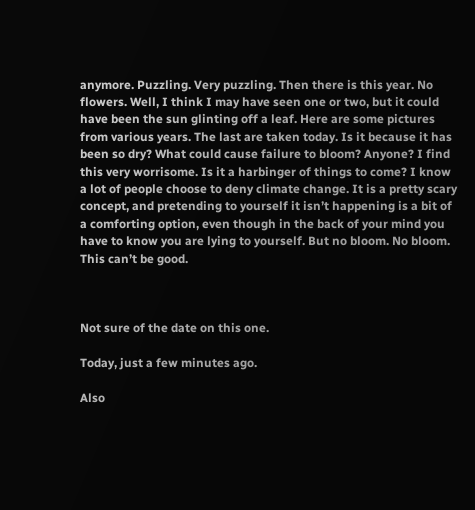anymore. Puzzling. Very puzzling. Then there is this year. No flowers. Well, I think I may have seen one or two, but it could have been the sun glinting off a leaf. Here are some pictures from various years. The last are taken today. Is it because it has been so dry? What could cause failure to bloom? Anyone? I find this very worrisome. Is it a harbinger of things to come? I know a lot of people choose to deny climate change. It is a pretty scary concept, and pretending to yourself it isn’t happening is a bit of a comforting option, even though in the back of your mind you have to know you are lying to yourself. But no bloom. No bloom. This can’t be good.



Not sure of the date on this one.

Today, just a few minutes ago.

Also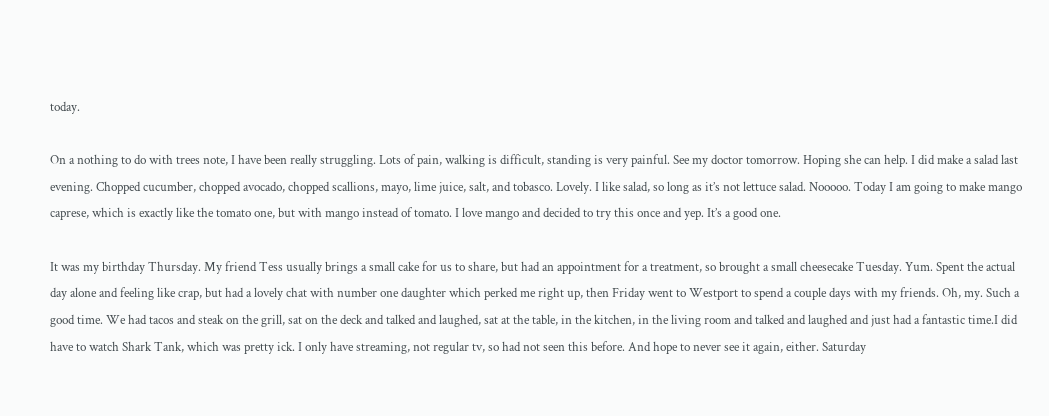today.

On a nothing to do with trees note, I have been really struggling. Lots of pain, walking is difficult, standing is very painful. See my doctor tomorrow. Hoping she can help. I did make a salad last evening. Chopped cucumber, chopped avocado, chopped scallions, mayo, lime juice, salt, and tobasco. Lovely. I like salad, so long as it’s not lettuce salad. Nooooo. Today I am going to make mango caprese, which is exactly like the tomato one, but with mango instead of tomato. I love mango and decided to try this once and yep. It’s a good one.

It was my birthday Thursday. My friend Tess usually brings a small cake for us to share, but had an appointment for a treatment, so brought a small cheesecake Tuesday. Yum. Spent the actual day alone and feeling like crap, but had a lovely chat with number one daughter which perked me right up, then Friday went to Westport to spend a couple days with my friends. Oh, my. Such a good time. We had tacos and steak on the grill, sat on the deck and talked and laughed, sat at the table, in the kitchen, in the living room and talked and laughed and just had a fantastic time.I did have to watch Shark Tank, which was pretty ick. I only have streaming, not regular tv, so had not seen this before. And hope to never see it again, either. Saturday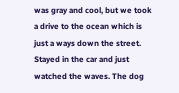was gray and cool, but we took a drive to the ocean which is just a ways down the street. Stayed in the car and just watched the waves. The dog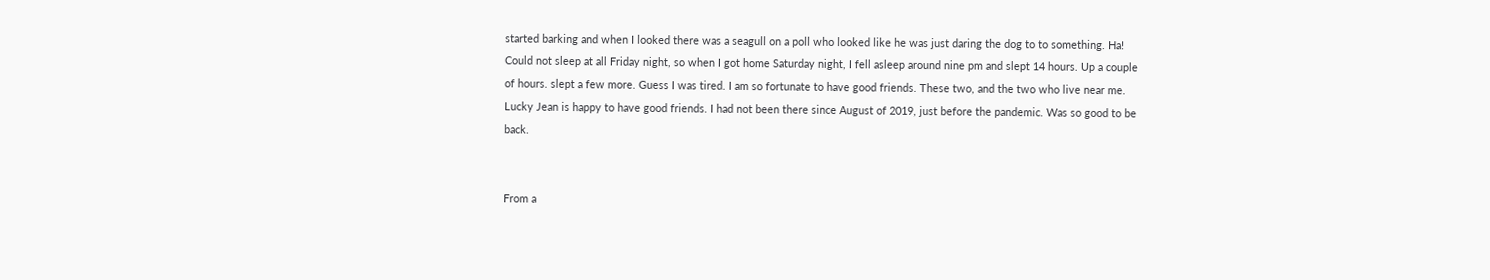started barking and when I looked there was a seagull on a poll who looked like he was just daring the dog to to something. Ha! Could not sleep at all Friday night, so when I got home Saturday night, I fell asleep around nine pm and slept 14 hours. Up a couple of hours. slept a few more. Guess I was tired. I am so fortunate to have good friends. These two, and the two who live near me. Lucky Jean is happy to have good friends. I had not been there since August of 2019, just before the pandemic. Was so good to be back.


From a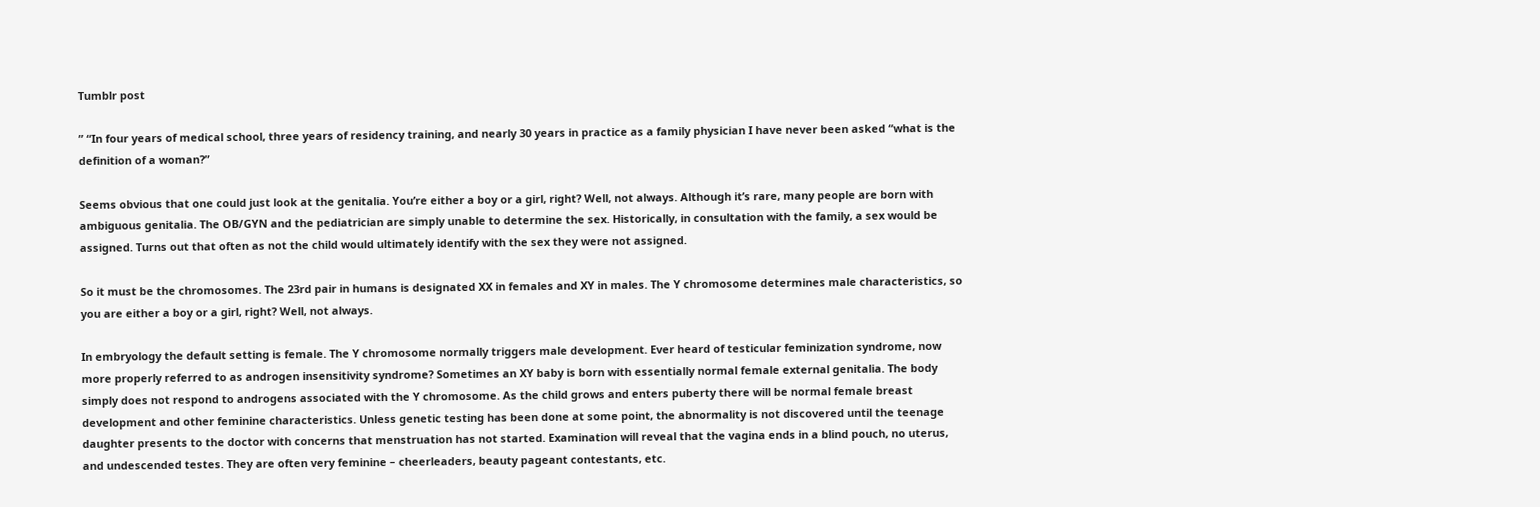Tumblr post

” “In four years of medical school, three years of residency training, and nearly 30 years in practice as a family physician I have never been asked “what is the definition of a woman?”

Seems obvious that one could just look at the genitalia. You’re either a boy or a girl, right? Well, not always. Although it’s rare, many people are born with ambiguous genitalia. The OB/GYN and the pediatrician are simply unable to determine the sex. Historically, in consultation with the family, a sex would be assigned. Turns out that often as not the child would ultimately identify with the sex they were not assigned.

So it must be the chromosomes. The 23rd pair in humans is designated XX in females and XY in males. The Y chromosome determines male characteristics, so you are either a boy or a girl, right? Well, not always.

In embryology the default setting is female. The Y chromosome normally triggers male development. Ever heard of testicular feminization syndrome, now more properly referred to as androgen insensitivity syndrome? Sometimes an XY baby is born with essentially normal female external genitalia. The body simply does not respond to androgens associated with the Y chromosome. As the child grows and enters puberty there will be normal female breast development and other feminine characteristics. Unless genetic testing has been done at some point, the abnormality is not discovered until the teenage daughter presents to the doctor with concerns that menstruation has not started. Examination will reveal that the vagina ends in a blind pouch, no uterus, and undescended testes. They are often very feminine – cheerleaders, beauty pageant contestants, etc.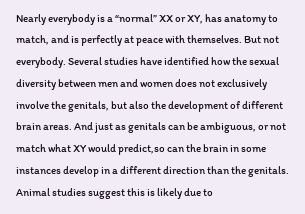Nearly everybody is a “normal” XX or XY, has anatomy to match, and is perfectly at peace with themselves. But not everybody. Several studies have identified how the sexual diversity between men and women does not exclusively involve the genitals, but also the development of different brain areas. And just as genitals can be ambiguous, or not match what XY would predict,so can the brain in some instances develop in a different direction than the genitals. Animal studies suggest this is likely due to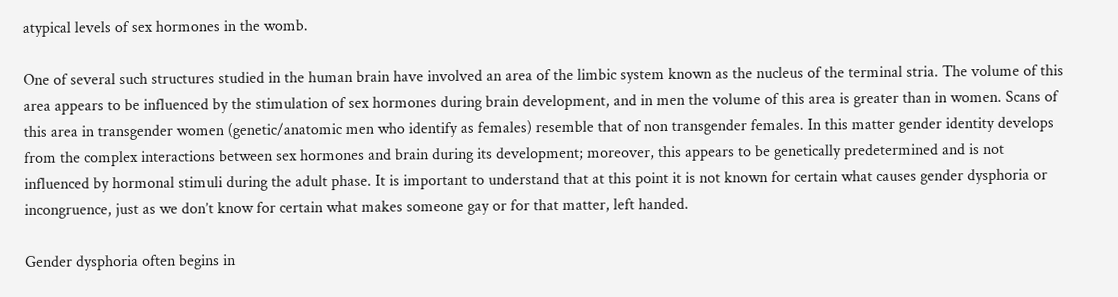atypical levels of sex hormones in the womb.

One of several such structures studied in the human brain have involved an area of the limbic system known as the nucleus of the terminal stria. The volume of this area appears to be influenced by the stimulation of sex hormones during brain development, and in men the volume of this area is greater than in women. Scans of this area in transgender women (genetic/anatomic men who identify as females) resemble that of non transgender females. In this matter gender identity develops from the complex interactions between sex hormones and brain during its development; moreover, this appears to be genetically predetermined and is not influenced by hormonal stimuli during the adult phase. It is important to understand that at this point it is not known for certain what causes gender dysphoria or incongruence, just as we don’t know for certain what makes someone gay or for that matter, left handed.

Gender dysphoria often begins in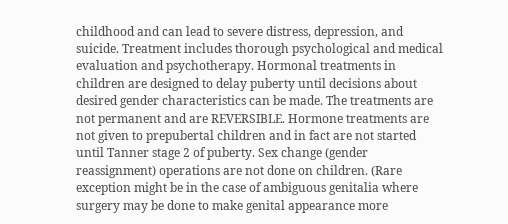childhood and can lead to severe distress, depression, and suicide. Treatment includes thorough psychological and medical evaluation and psychotherapy. Hormonal treatments in children are designed to delay puberty until decisions about desired gender characteristics can be made. The treatments are not permanent and are REVERSIBLE. Hormone treatments are not given to prepubertal children and in fact are not started until Tanner stage 2 of puberty. Sex change (gender reassignment) operations are not done on children. (Rare exception might be in the case of ambiguous genitalia where surgery may be done to make genital appearance more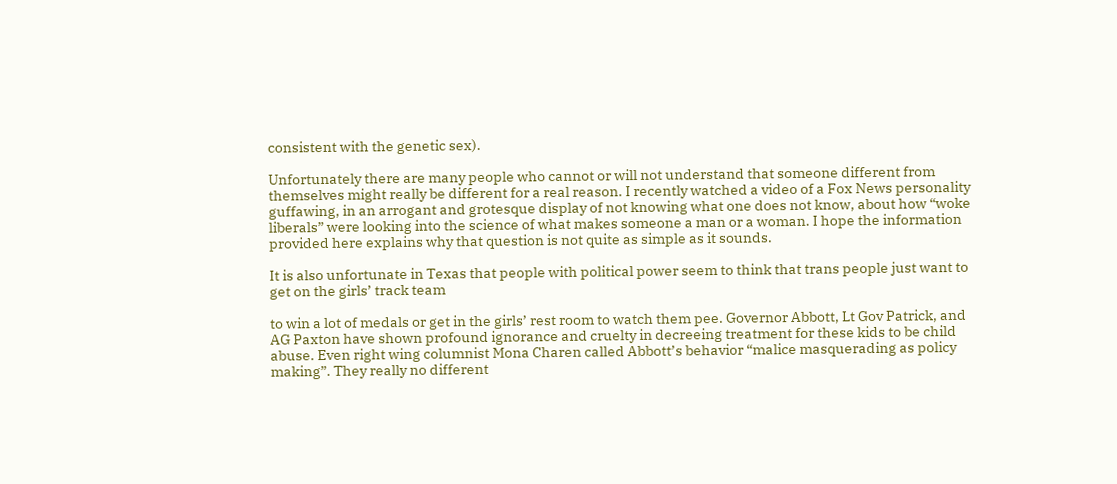consistent with the genetic sex).

Unfortunately there are many people who cannot or will not understand that someone different from themselves might really be different for a real reason. I recently watched a video of a Fox News personality guffawing, in an arrogant and grotesque display of not knowing what one does not know, about how “woke liberals” were looking into the science of what makes someone a man or a woman. I hope the information provided here explains why that question is not quite as simple as it sounds.

It is also unfortunate in Texas that people with political power seem to think that trans people just want to get on the girls’ track team

to win a lot of medals or get in the girls’ rest room to watch them pee. Governor Abbott, Lt Gov Patrick, and AG Paxton have shown profound ignorance and cruelty in decreeing treatment for these kids to be child abuse. Even right wing columnist Mona Charen called Abbott’s behavior “malice masquerading as policy making”. They really no different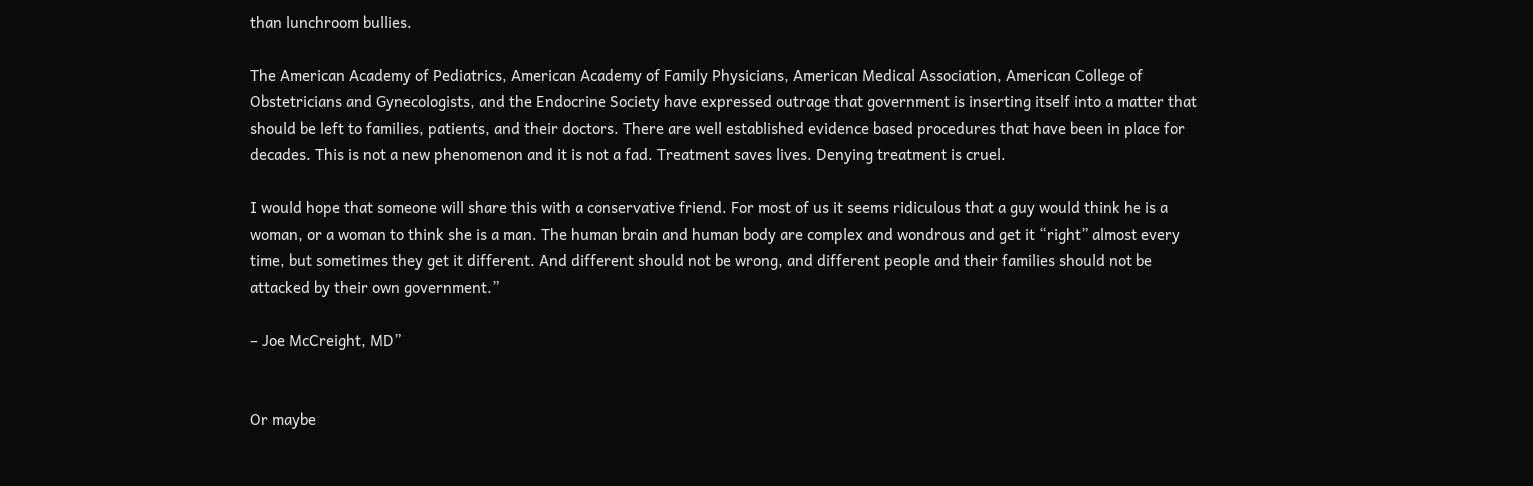than lunchroom bullies.

The American Academy of Pediatrics, American Academy of Family Physicians, American Medical Association, American College of Obstetricians and Gynecologists, and the Endocrine Society have expressed outrage that government is inserting itself into a matter that should be left to families, patients, and their doctors. There are well established evidence based procedures that have been in place for decades. This is not a new phenomenon and it is not a fad. Treatment saves lives. Denying treatment is cruel.

I would hope that someone will share this with a conservative friend. For most of us it seems ridiculous that a guy would think he is a woman, or a woman to think she is a man. The human brain and human body are complex and wondrous and get it “right” almost every time, but sometimes they get it different. And different should not be wrong, and different people and their families should not be attacked by their own government.”

– Joe McCreight, MD”


Or maybe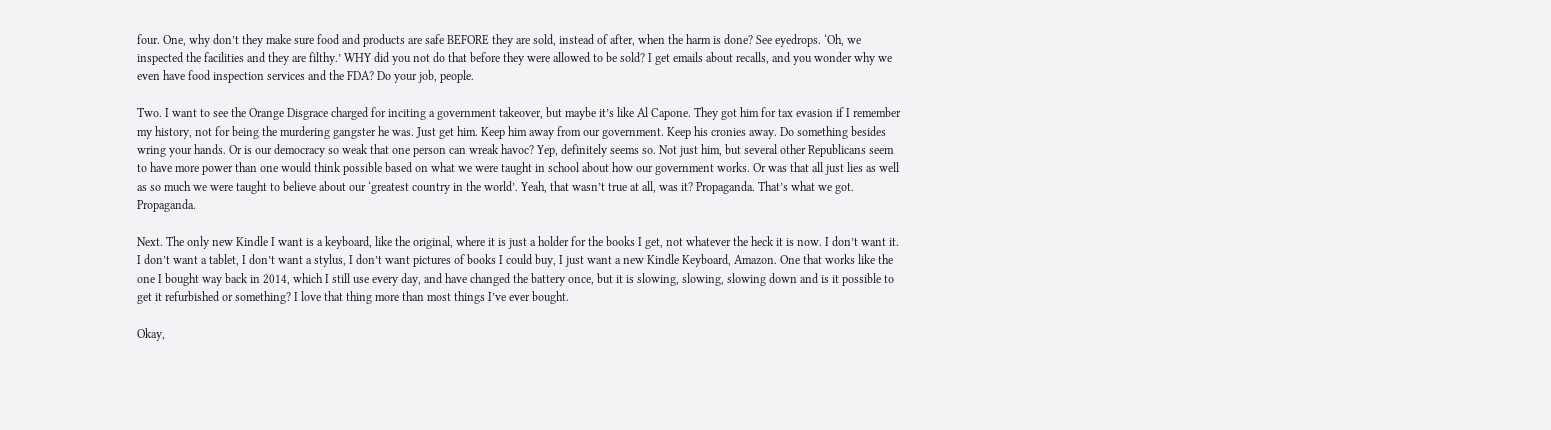four. One, why don’t they make sure food and products are safe BEFORE they are sold, instead of after, when the harm is done? See eyedrops. ‘Oh, we inspected the facilities and they are filthy.’ WHY did you not do that before they were allowed to be sold? I get emails about recalls, and you wonder why we even have food inspection services and the FDA? Do your job, people.

Two. I want to see the Orange Disgrace charged for inciting a government takeover, but maybe it’s like Al Capone. They got him for tax evasion if I remember my history, not for being the murdering gangster he was. Just get him. Keep him away from our government. Keep his cronies away. Do something besides wring your hands. Or is our democracy so weak that one person can wreak havoc? Yep, definitely seems so. Not just him, but several other Republicans seem to have more power than one would think possible based on what we were taught in school about how our government works. Or was that all just lies as well as so much we were taught to believe about our ‘greatest country in the world’. Yeah, that wasn’t true at all, was it? Propaganda. That’s what we got. Propaganda.

Next. The only new Kindle I want is a keyboard, like the original, where it is just a holder for the books I get, not whatever the heck it is now. I don’t want it. I don’t want a tablet, I don’t want a stylus, I don’t want pictures of books I could buy, I just want a new Kindle Keyboard, Amazon. One that works like the one I bought way back in 2014, which I still use every day, and have changed the battery once, but it is slowing, slowing, slowing down and is it possible to get it refurbished or something? I love that thing more than most things I’ve ever bought.

Okay,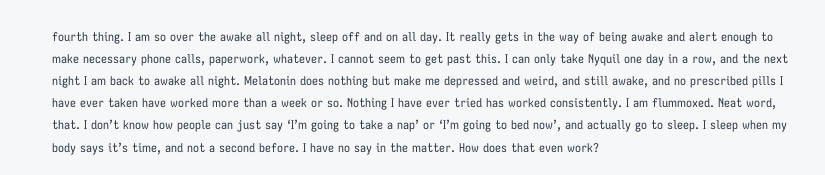fourth thing. I am so over the awake all night, sleep off and on all day. It really gets in the way of being awake and alert enough to make necessary phone calls, paperwork, whatever. I cannot seem to get past this. I can only take Nyquil one day in a row, and the next night I am back to awake all night. Melatonin does nothing but make me depressed and weird, and still awake, and no prescribed pills I have ever taken have worked more than a week or so. Nothing I have ever tried has worked consistently. I am flummoxed. Neat word, that. I don’t know how people can just say ‘I’m going to take a nap’ or ‘I’m going to bed now’, and actually go to sleep. I sleep when my body says it’s time, and not a second before. I have no say in the matter. How does that even work?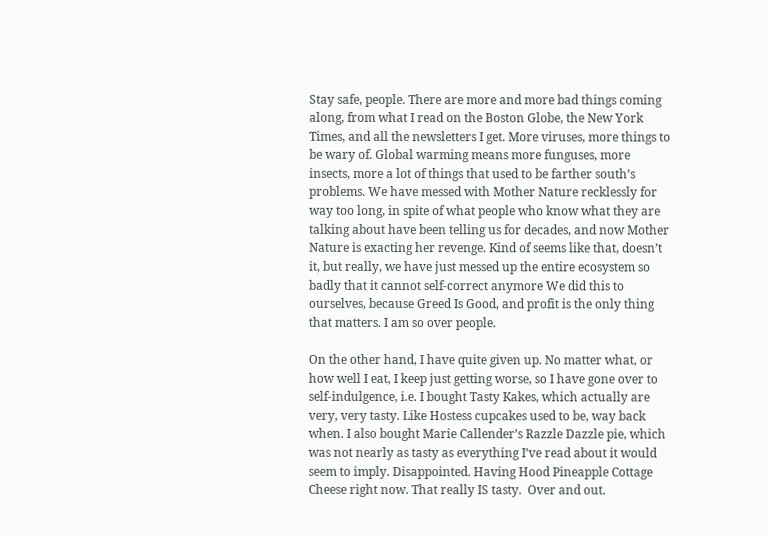Stay safe, people. There are more and more bad things coming along, from what I read on the Boston Globe, the New York Times, and all the newsletters I get. More viruses, more things to be wary of. Global warming means more funguses, more insects, more a lot of things that used to be farther south’s problems. We have messed with Mother Nature recklessly for way too long, in spite of what people who know what they are talking about have been telling us for decades, and now Mother Nature is exacting her revenge. Kind of seems like that, doesn’t it, but really, we have just messed up the entire ecosystem so badly that it cannot self-correct anymore We did this to ourselves, because Greed Is Good, and profit is the only thing that matters. I am so over people.

On the other hand, I have quite given up. No matter what, or how well I eat, I keep just getting worse, so I have gone over to self-indulgence, i.e. I bought Tasty Kakes, which actually are very, very tasty. Like Hostess cupcakes used to be, way back when. I also bought Marie Callender’s Razzle Dazzle pie, which was not nearly as tasty as everything I’ve read about it would seem to imply. Disappointed. Having Hood Pineapple Cottage Cheese right now. That really IS tasty.  Over and out.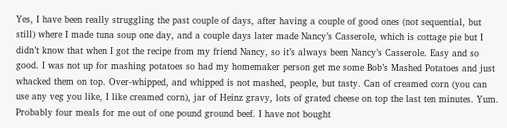Yes, I have been really struggling the past couple of days, after having a couple of good ones (not sequential, but still) where I made tuna soup one day, and a couple days later made Nancy’s Casserole, which is cottage pie but I didn’t know that when I got the recipe from my friend Nancy, so it’s always been Nancy’s Casserole. Easy and so good. I was not up for mashing potatoes so had my homemaker person get me some Bob’s Mashed Potatoes and just whacked them on top. Over-whipped, and whipped is not mashed, people, but tasty. Can of creamed corn (you can use any veg you like, I like creamed corn), jar of Heinz gravy, lots of grated cheese on top the last ten minutes. Yum. Probably four meals for me out of one pound ground beef. I have not bought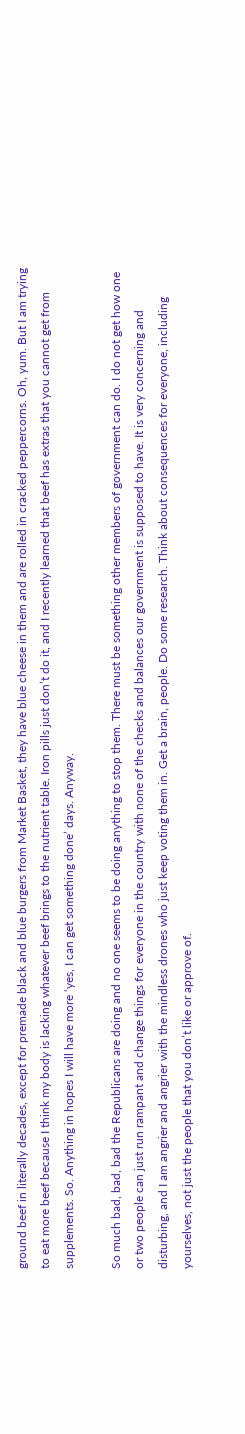ground beef in literally decades, except for premade black and blue burgers from Market Basket, they have blue cheese in them and are rolled in cracked peppercorns. Oh, yum. But I am trying to eat more beef because I think my body is lacking whatever beef brings to the nutrient table. Iron pills just don’t do it, and I recently learned that beef has extras that you cannot get from supplements. So. Anything in hopes I will have more ‘yes, I can get something done’ days. Anyway.

So much bad, bad, bad the Republicans are doing and no one seems to be doing anything to stop them. There must be something other members of government can do. I do not get how one or two people can just run rampant and change things for everyone in the country with none of the checks and balances our government is supposed to have. It is very concerning and disturbing, and I am angrier and angrier with the mindless drones who just keep voting them in. Get a brain, people. Do some research. Think about consequences for everyone, including yourselves, not just the people that you don’t like or approve of.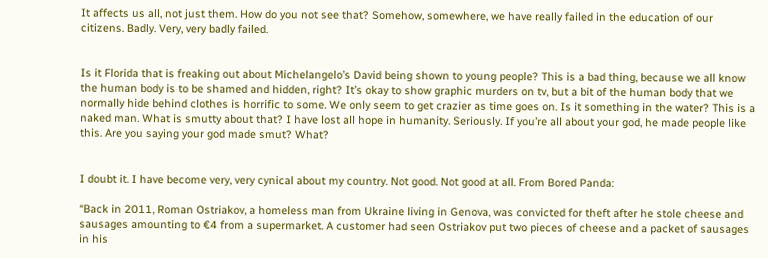It affects us all, not just them. How do you not see that? Somehow, somewhere, we have really failed in the education of our citizens. Badly. Very, very badly failed.


Is it Florida that is freaking out about Michelangelo’s David being shown to young people? This is a bad thing, because we all know the human body is to be shamed and hidden, right? It’s okay to show graphic murders on tv, but a bit of the human body that we normally hide behind clothes is horrific to some. We only seem to get crazier as time goes on. Is it something in the water? This is a naked man. What is smutty about that? I have lost all hope in humanity. Seriously. If you’re all about your god, he made people like this. Are you saying your god made smut? What?


I doubt it. I have become very, very cynical about my country. Not good. Not good at all. From Bored Panda:

“Back in 2011, Roman Ostriakov, a homeless man from Ukraine living in Genova, was convicted for theft after he stole cheese and sausages amounting to €4 from a supermarket. A customer had seen Ostriakov put two pieces of cheese and a packet of sausages in his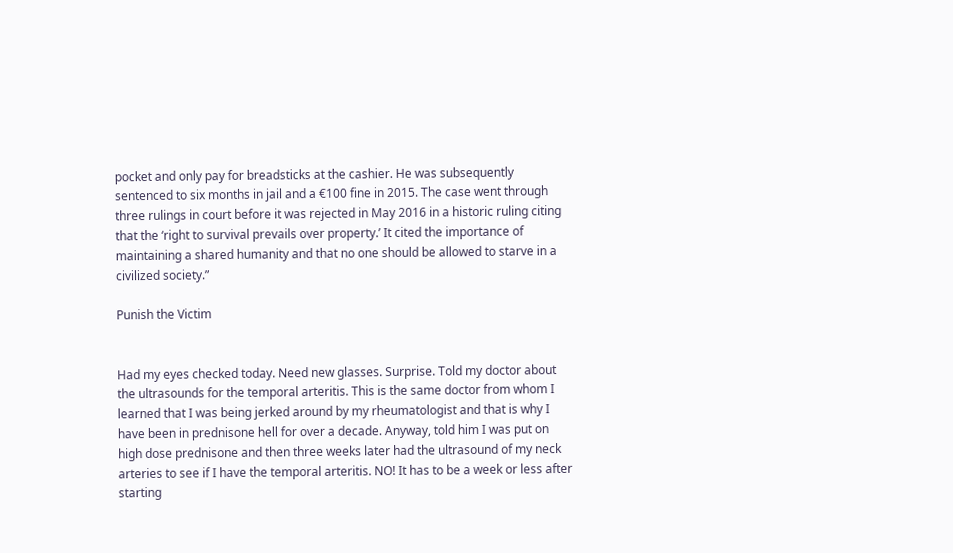pocket and only pay for breadsticks at the cashier. He was subsequently sentenced to six months in jail and a €100 fine in 2015. The case went through three rulings in court before it was rejected in May 2016 in a historic ruling citing that the ‘right to survival prevails over property.’ It cited the importance of maintaining a shared humanity and that no one should be allowed to starve in a civilized society.”

Punish the Victim


Had my eyes checked today. Need new glasses. Surprise. Told my doctor about the ultrasounds for the temporal arteritis. This is the same doctor from whom I learned that I was being jerked around by my rheumatologist and that is why I have been in prednisone hell for over a decade. Anyway, told him I was put on high dose prednisone and then three weeks later had the ultrasound of my neck arteries to see if I have the temporal arteritis. NO! It has to be a week or less after starting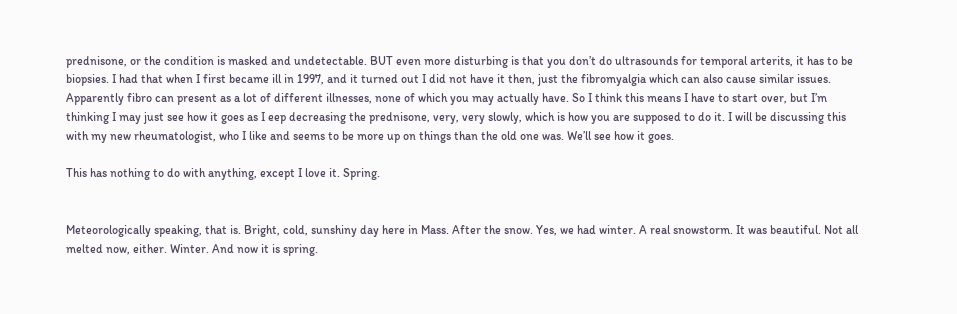prednisone, or the condition is masked and undetectable. BUT even more disturbing is that you don’t do ultrasounds for temporal arterits, it has to be biopsies. I had that when I first became ill in 1997, and it turned out I did not have it then, just the fibromyalgia which can also cause similar issues. Apparently fibro can present as a lot of different illnesses, none of which you may actually have. So I think this means I have to start over, but I’m thinking I may just see how it goes as I eep decreasing the prednisone, very, very slowly, which is how you are supposed to do it. I will be discussing this with my new rheumatologist, who I like and seems to be more up on things than the old one was. We’ll see how it goes.

This has nothing to do with anything, except I love it. Spring.


Meteorologically speaking, that is. Bright, cold, sunshiny day here in Mass. After the snow. Yes, we had winter. A real snowstorm. It was beautiful. Not all melted now, either. Winter. And now it is spring.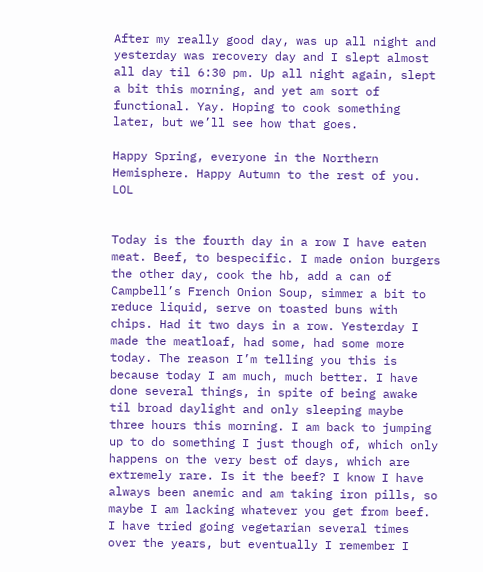After my really good day, was up all night and yesterday was recovery day and I slept almost all day til 6:30 pm. Up all night again, slept a bit this morning, and yet am sort of functional. Yay. Hoping to cook something later, but we’ll see how that goes.

Happy Spring, everyone in the Northern Hemisphere. Happy Autumn to the rest of you. LOL


Today is the fourth day in a row I have eaten meat. Beef, to bespecific. I made onion burgers the other day, cook the hb, add a can of Campbell’s French Onion Soup, simmer a bit to reduce liquid, serve on toasted buns with chips. Had it two days in a row. Yesterday I made the meatloaf, had some, had some more today. The reason I’m telling you this is because today I am much, much better. I have done several things, in spite of being awake til broad daylight and only sleeping maybe three hours this morning. I am back to jumping up to do something I just though of, which only happens on the very best of days, which are extremely rare. Is it the beef? I know I have always been anemic and am taking iron pills, so maybe I am lacking whatever you get from beef. I have tried going vegetarian several times over the years, but eventually I remember I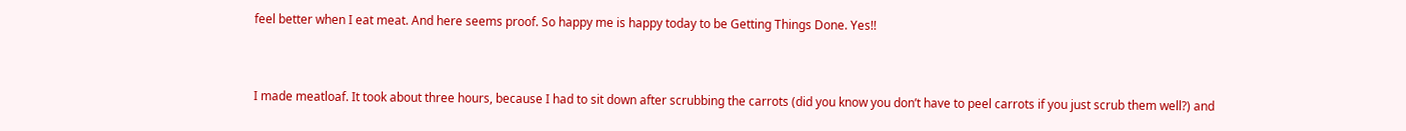feel better when I eat meat. And here seems proof. So happy me is happy today to be Getting Things Done. Yes!!


I made meatloaf. It took about three hours, because I had to sit down after scrubbing the carrots (did you know you don’t have to peel carrots if you just scrub them well?) and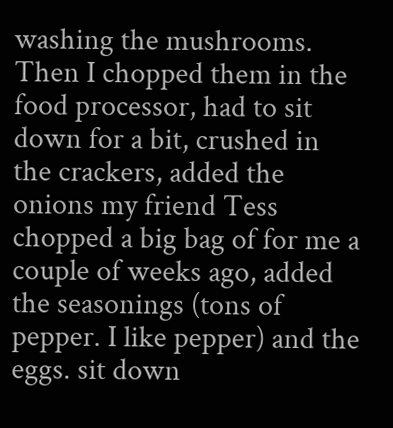washing the mushrooms. Then I chopped them in the food processor, had to sit down for a bit, crushed in the crackers, added the onions my friend Tess chopped a big bag of for me a couple of weeks ago, added the seasonings (tons of pepper. I like pepper) and the eggs. sit down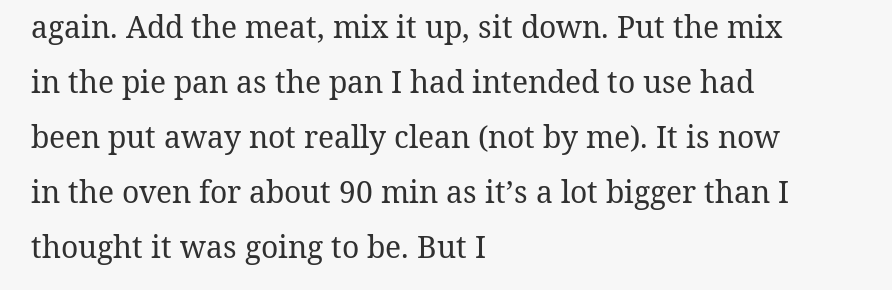again. Add the meat, mix it up, sit down. Put the mix in the pie pan as the pan I had intended to use had been put away not really clean (not by me). It is now in the oven for about 90 min as it’s a lot bigger than I thought it was going to be. But I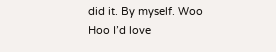did it. By myself. Woo Hoo I’d love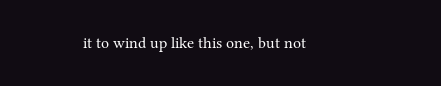it to wind up like this one, but not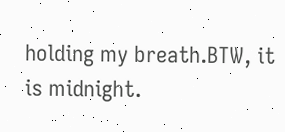holding my breath.BTW, it is midnight.